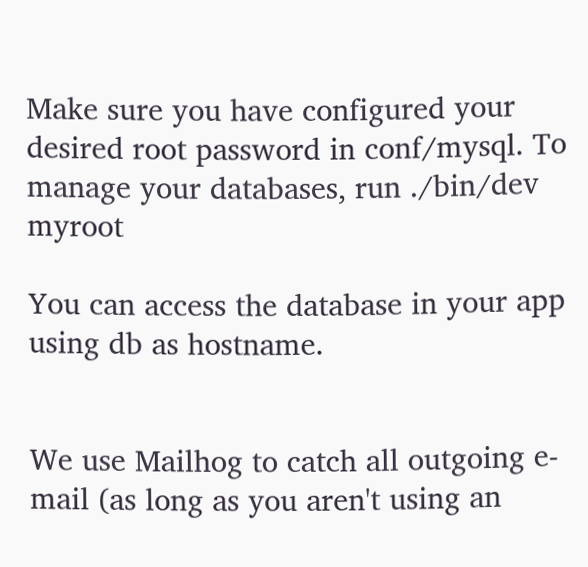Make sure you have configured your desired root password in conf/mysql. To manage your databases, run ./bin/dev myroot

You can access the database in your app using db as hostname.


We use Mailhog to catch all outgoing e-mail (as long as you aren't using an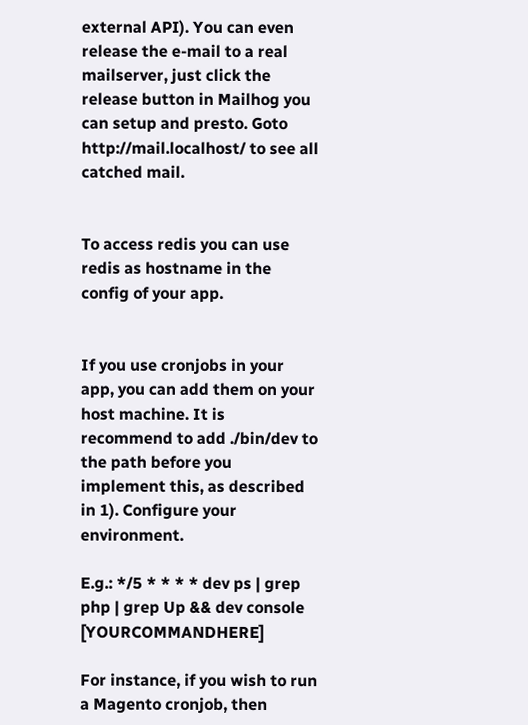external API). You can even release the e-mail to a real mailserver, just click the release button in Mailhog you can setup and presto. Goto http://mail.localhost/ to see all catched mail.


To access redis you can use redis as hostname in the config of your app.


If you use cronjobs in your app, you can add them on your host machine. It is recommend to add ./bin/dev to the path before you implement this, as described in 1). Configure your environment.

E.g.: */5 * * * * dev ps | grep php | grep Up && dev console [YOURCOMMANDHERE]

For instance, if you wish to run a Magento cronjob, then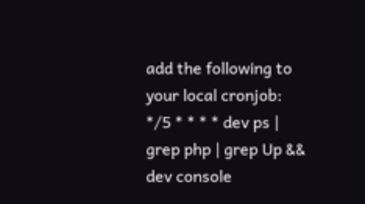add the following to your local cronjob: */5 * * * * dev ps | grep php | grep Up && dev console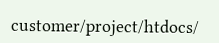customer/project/htdocs/